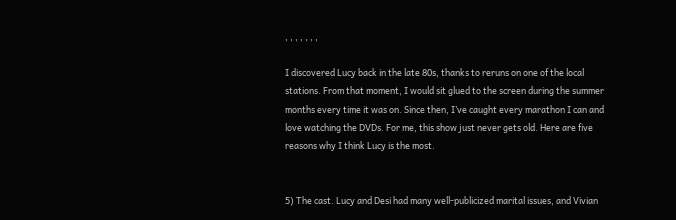, , , , , , ,

I discovered Lucy back in the late 80s, thanks to reruns on one of the local stations. From that moment, I would sit glued to the screen during the summer months every time it was on. Since then, I’ve caught every marathon I can and love watching the DVDs. For me, this show just never gets old. Here are five reasons why I think Lucy is the most.


5) The cast. Lucy and Desi had many well-publicized marital issues, and Vivian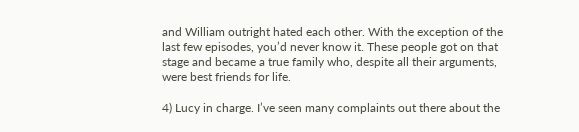and William outright hated each other. With the exception of the last few episodes, you’d never know it. These people got on that stage and became a true family who, despite all their arguments, were best friends for life.

4) Lucy in charge. I’ve seen many complaints out there about the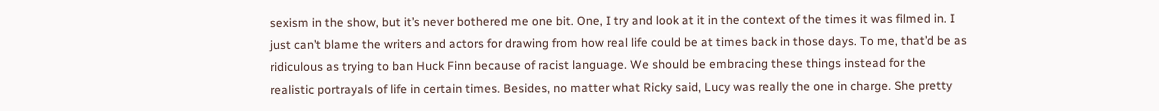sexism in the show, but it’s never bothered me one bit. One, I try and look at it in the context of the times it was filmed in. I just can’t blame the writers and actors for drawing from how real life could be at times back in those days. To me, that’d be as ridiculous as trying to ban Huck Finn because of racist language. We should be embracing these things instead for the realistic portrayals of life in certain times. Besides, no matter what Ricky said, Lucy was really the one in charge. She pretty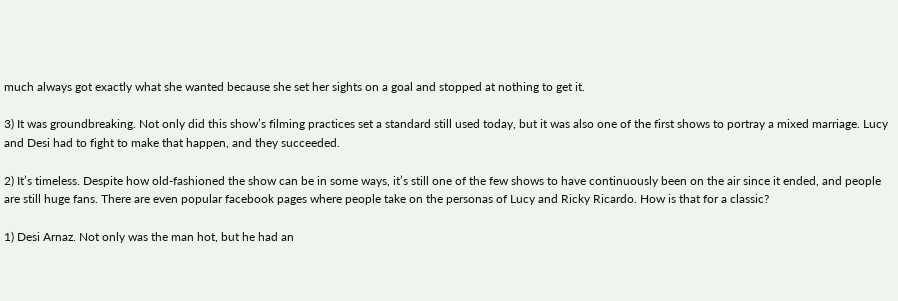much always got exactly what she wanted because she set her sights on a goal and stopped at nothing to get it.

3) It was groundbreaking. Not only did this show’s filming practices set a standard still used today, but it was also one of the first shows to portray a mixed marriage. Lucy and Desi had to fight to make that happen, and they succeeded.

2) It’s timeless. Despite how old-fashioned the show can be in some ways, it’s still one of the few shows to have continuously been on the air since it ended, and people are still huge fans. There are even popular facebook pages where people take on the personas of Lucy and Ricky Ricardo. How is that for a classic?

1) Desi Arnaz. Not only was the man hot, but he had an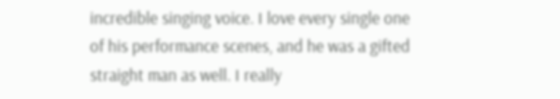incredible singing voice. I love every single one of his performance scenes, and he was a gifted straight man as well. I really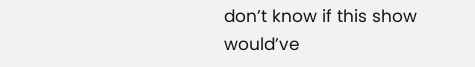don’t know if this show would’ve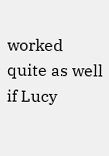worked quite as well if Lucy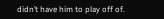didn’t have him to play off of.